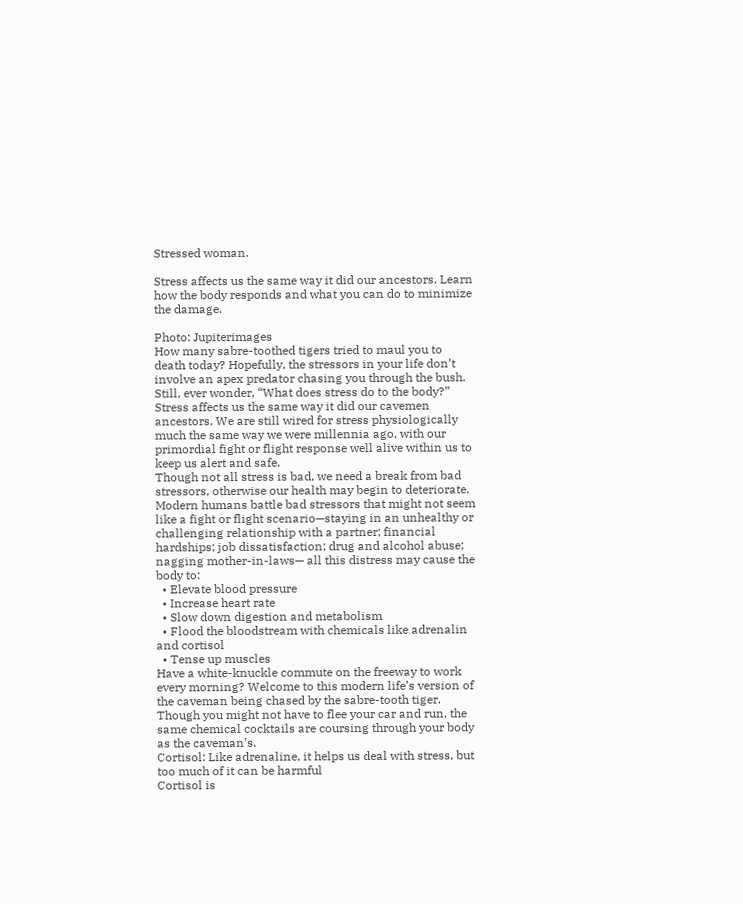Stressed woman.

Stress affects us the same way it did our ancestors. Learn how the body responds and what you can do to minimize the damage.

Photo: Jupiterimages
How many sabre-toothed tigers tried to maul you to death today? Hopefully, the stressors in your life don’t involve an apex predator chasing you through the bush. Still, ever wonder, “What does stress do to the body?”
Stress affects us the same way it did our cavemen ancestors. We are still wired for stress physiologically much the same way we were millennia ago, with our primordial fight or flight response well alive within us to keep us alert and safe.
Though not all stress is bad, we need a break from bad stressors, otherwise our health may begin to deteriorate.
Modern humans battle bad stressors that might not seem like a fight or flight scenario—staying in an unhealthy or challenging relationship with a partner; financial hardships; job dissatisfaction; drug and alcohol abuse; nagging mother-in-laws— all this distress may cause the body to:
  • Elevate blood pressure
  • Increase heart rate
  • Slow down digestion and metabolism
  • Flood the bloodstream with chemicals like adrenalin and cortisol
  • Tense up muscles
Have a white-knuckle commute on the freeway to work every morning? Welcome to this modern life’s version of the caveman being chased by the sabre-tooth tiger. Though you might not have to flee your car and run, the same chemical cocktails are coursing through your body as the caveman’s.
Cortisol: Like adrenaline, it helps us deal with stress, but too much of it can be harmful
Cortisol is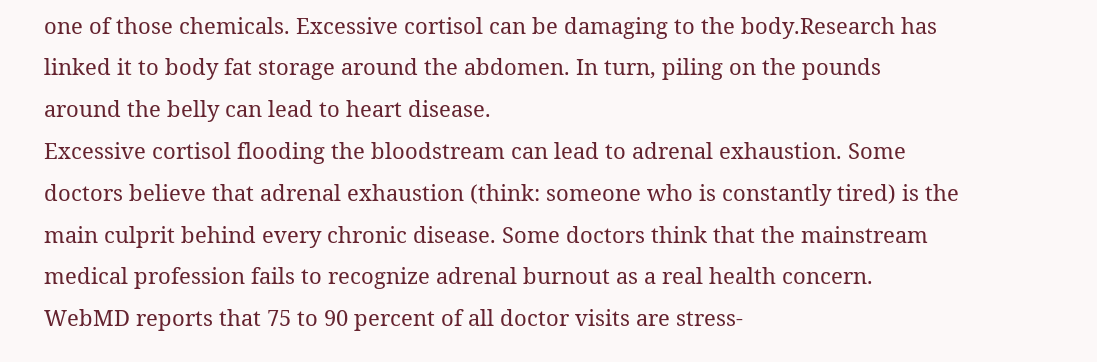one of those chemicals. Excessive cortisol can be damaging to the body.Research has linked it to body fat storage around the abdomen. In turn, piling on the pounds around the belly can lead to heart disease.
Excessive cortisol flooding the bloodstream can lead to adrenal exhaustion. Some doctors believe that adrenal exhaustion (think: someone who is constantly tired) is the main culprit behind every chronic disease. Some doctors think that the mainstream medical profession fails to recognize adrenal burnout as a real health concern.
WebMD reports that 75 to 90 percent of all doctor visits are stress-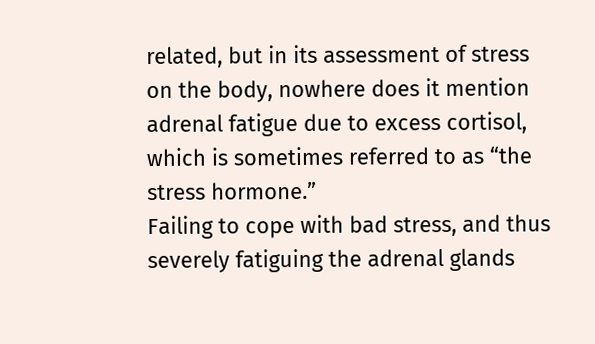related, but in its assessment of stress on the body, nowhere does it mention adrenal fatigue due to excess cortisol, which is sometimes referred to as “the stress hormone.”
Failing to cope with bad stress, and thus severely fatiguing the adrenal glands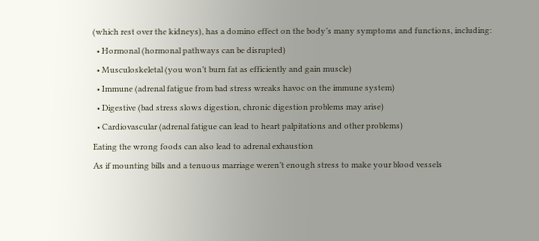(which rest over the kidneys), has a domino effect on the body’s many symptoms and functions, including:
  • Hormonal (hormonal pathways can be disrupted)
  • Musculoskeletal (you won’t burn fat as efficiently and gain muscle)
  • Immune (adrenal fatigue from bad stress wreaks havoc on the immune system)
  • Digestive (bad stress slows digestion, chronic digestion problems may arise)
  • Cardiovascular (adrenal fatigue can lead to heart palpitations and other problems)
Eating the wrong foods can also lead to adrenal exhaustion
As if mounting bills and a tenuous marriage weren’t enough stress to make your blood vessels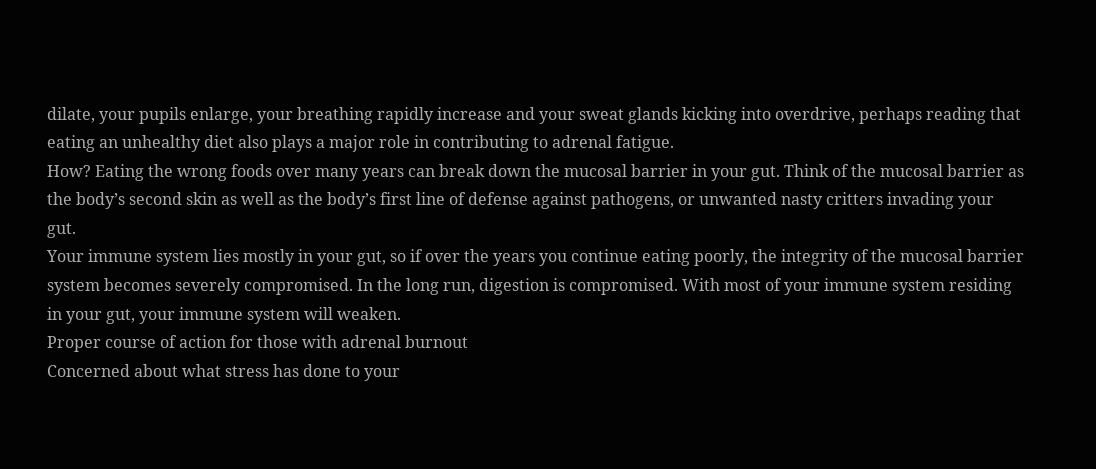dilate, your pupils enlarge, your breathing rapidly increase and your sweat glands kicking into overdrive, perhaps reading that eating an unhealthy diet also plays a major role in contributing to adrenal fatigue.
How? Eating the wrong foods over many years can break down the mucosal barrier in your gut. Think of the mucosal barrier as the body’s second skin as well as the body’s first line of defense against pathogens, or unwanted nasty critters invading your gut.
Your immune system lies mostly in your gut, so if over the years you continue eating poorly, the integrity of the mucosal barrier system becomes severely compromised. In the long run, digestion is compromised. With most of your immune system residing in your gut, your immune system will weaken.
Proper course of action for those with adrenal burnout
Concerned about what stress has done to your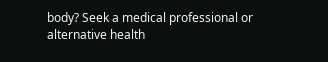body? Seek a medical professional or alternative health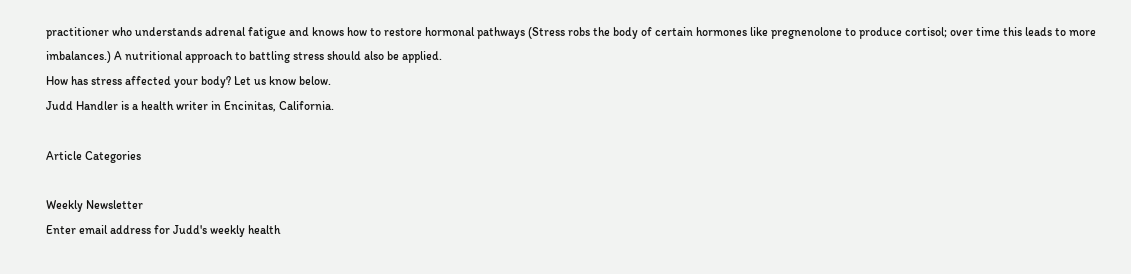practitioner who understands adrenal fatigue and knows how to restore hormonal pathways (Stress robs the body of certain hormones like pregnenolone to produce cortisol; over time this leads to more imbalances.) A nutritional approach to battling stress should also be applied.
How has stress affected your body? Let us know below.
Judd Handler is a health writer in Encinitas, California.

Article Categories

Weekly Newsletter
Enter email address for Judd's weekly health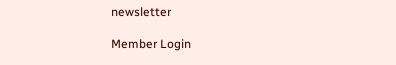newsletter

Member Login